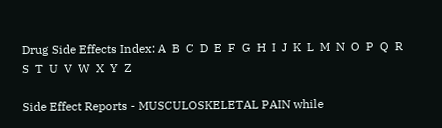Drug Side Effects Index: A  B  C  D  E  F  G  H  I  J  K  L  M  N  O  P  Q  R  S  T  U  V  W  X  Y  Z

Side Effect Reports - MUSCULOSKELETAL PAIN while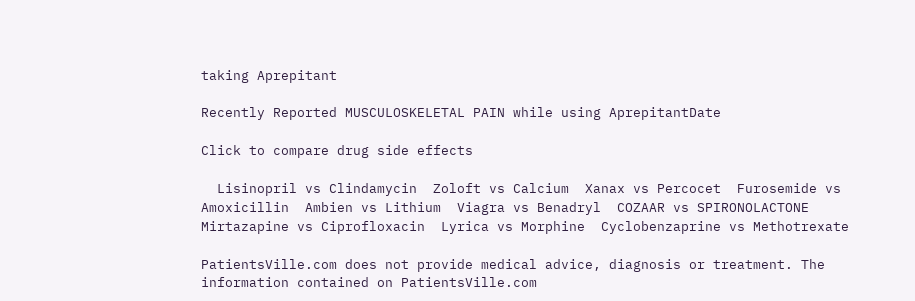taking Aprepitant

Recently Reported MUSCULOSKELETAL PAIN while using AprepitantDate

Click to compare drug side effects

  Lisinopril vs Clindamycin  Zoloft vs Calcium  Xanax vs Percocet  Furosemide vs Amoxicillin  Ambien vs Lithium  Viagra vs Benadryl  COZAAR vs SPIRONOLACTONE  Mirtazapine vs Ciprofloxacin  Lyrica vs Morphine  Cyclobenzaprine vs Methotrexate

PatientsVille.com does not provide medical advice, diagnosis or treatment. The information contained on PatientsVille.com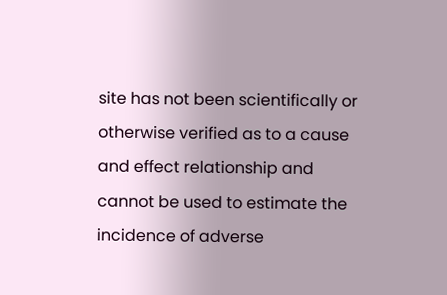site has not been scientifically or otherwise verified as to a cause and effect relationship and cannot be used to estimate the incidence of adverse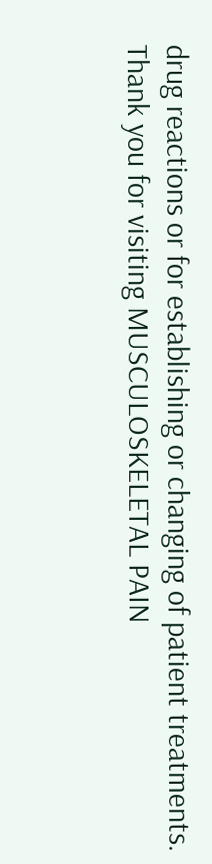drug reactions or for establishing or changing of patient treatments. Thank you for visiting MUSCULOSKELETAL PAIN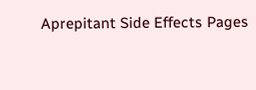Aprepitant Side Effects Pages